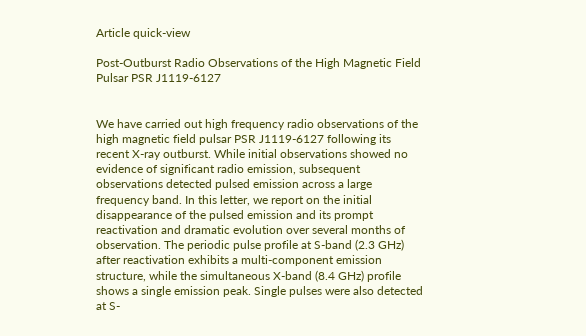Article quick-view

Post-Outburst Radio Observations of the High Magnetic Field Pulsar PSR J1119-6127


We have carried out high frequency radio observations of the high magnetic field pulsar PSR J1119-6127 following its recent X-ray outburst. While initial observations showed no evidence of significant radio emission, subsequent observations detected pulsed emission across a large frequency band. In this letter, we report on the initial disappearance of the pulsed emission and its prompt reactivation and dramatic evolution over several months of observation. The periodic pulse profile at S-band (2.3 GHz) after reactivation exhibits a multi-component emission structure, while the simultaneous X-band (8.4 GHz) profile shows a single emission peak. Single pulses were also detected at S-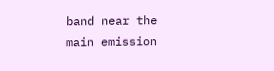band near the main emission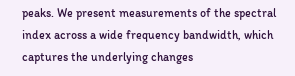peaks. We present measurements of the spectral index across a wide frequency bandwidth, which captures the underlying changes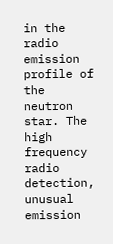in the radio emission profile of the neutron star. The high frequency radio detection, unusual emission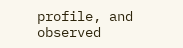profile, and observed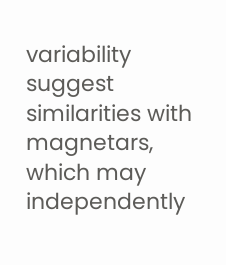variability suggest similarities with magnetars, which may independently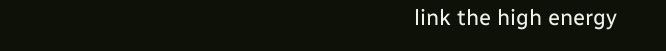link the high energy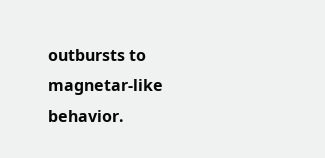outbursts to magnetar-like behavior.